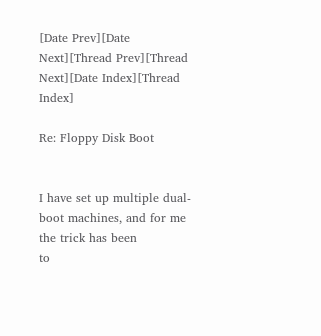[Date Prev][Date Next][Thread Prev][Thread Next][Date Index][Thread Index]

Re: Floppy Disk Boot


I have set up multiple dual-boot machines, and for me the trick has been
to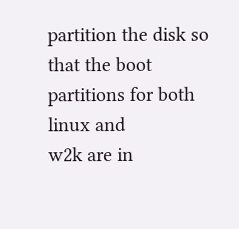partition the disk so that the boot partitions for both linux and
w2k are in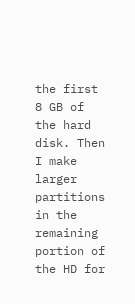the first 8 GB of the hard disk. Then I make larger partitions
in the remaining portion of the HD for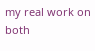my real work on both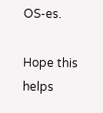OS-es.

Hope this helps